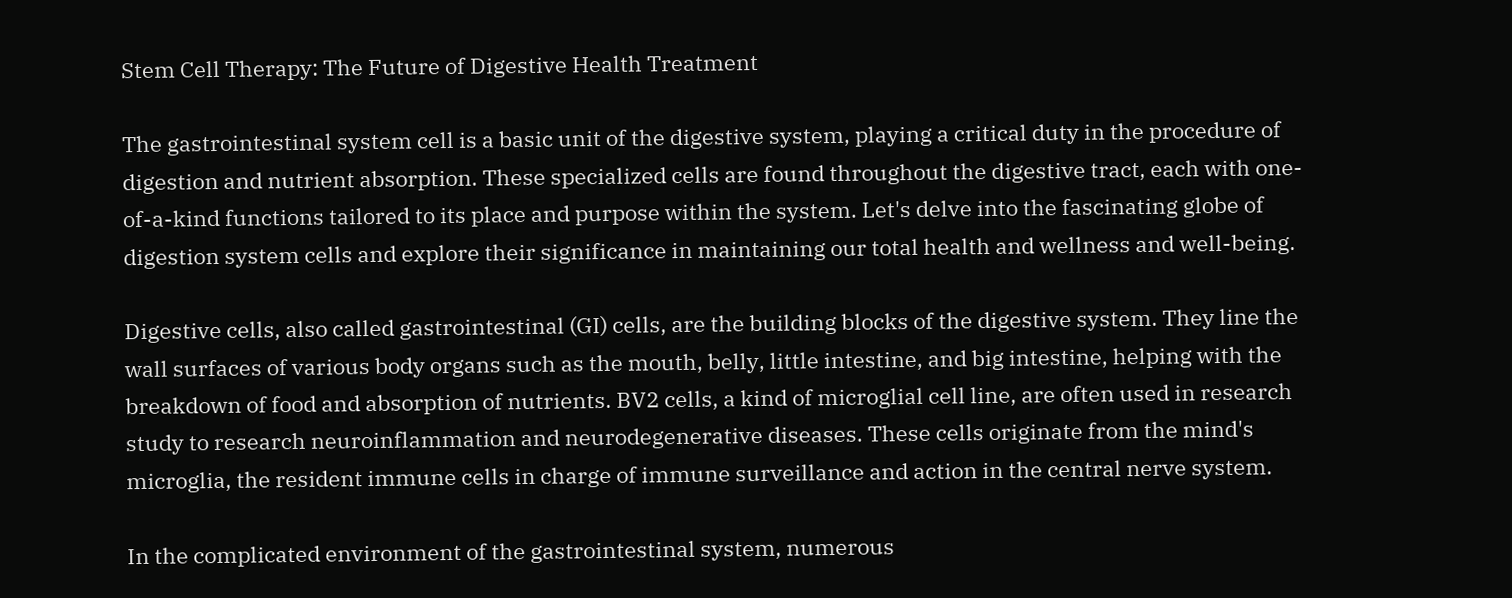Stem Cell Therapy: The Future of Digestive Health Treatment

The gastrointestinal system cell is a basic unit of the digestive system, playing a critical duty in the procedure of digestion and nutrient absorption. These specialized cells are found throughout the digestive tract, each with one-of-a-kind functions tailored to its place and purpose within the system. Let's delve into the fascinating globe of digestion system cells and explore their significance in maintaining our total health and wellness and well-being.

Digestive cells, also called gastrointestinal (GI) cells, are the building blocks of the digestive system. They line the wall surfaces of various body organs such as the mouth, belly, little intestine, and big intestine, helping with the breakdown of food and absorption of nutrients. BV2 cells, a kind of microglial cell line, are often used in research study to research neuroinflammation and neurodegenerative diseases. These cells originate from the mind's microglia, the resident immune cells in charge of immune surveillance and action in the central nerve system.

In the complicated environment of the gastrointestinal system, numerous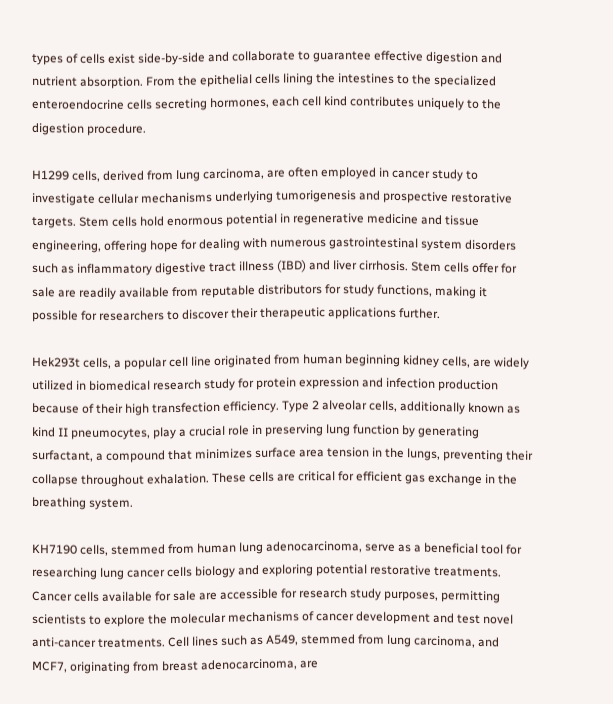types of cells exist side-by-side and collaborate to guarantee effective digestion and nutrient absorption. From the epithelial cells lining the intestines to the specialized enteroendocrine cells secreting hormones, each cell kind contributes uniquely to the digestion procedure.

H1299 cells, derived from lung carcinoma, are often employed in cancer study to investigate cellular mechanisms underlying tumorigenesis and prospective restorative targets. Stem cells hold enormous potential in regenerative medicine and tissue engineering, offering hope for dealing with numerous gastrointestinal system disorders such as inflammatory digestive tract illness (IBD) and liver cirrhosis. Stem cells offer for sale are readily available from reputable distributors for study functions, making it possible for researchers to discover their therapeutic applications further.

Hek293t cells, a popular cell line originated from human beginning kidney cells, are widely utilized in biomedical research study for protein expression and infection production because of their high transfection efficiency. Type 2 alveolar cells, additionally known as kind II pneumocytes, play a crucial role in preserving lung function by generating surfactant, a compound that minimizes surface area tension in the lungs, preventing their collapse throughout exhalation. These cells are critical for efficient gas exchange in the breathing system.

KH7190 cells, stemmed from human lung adenocarcinoma, serve as a beneficial tool for researching lung cancer cells biology and exploring potential restorative treatments. Cancer cells available for sale are accessible for research study purposes, permitting scientists to explore the molecular mechanisms of cancer development and test novel anti-cancer treatments. Cell lines such as A549, stemmed from lung carcinoma, and MCF7, originating from breast adenocarcinoma, are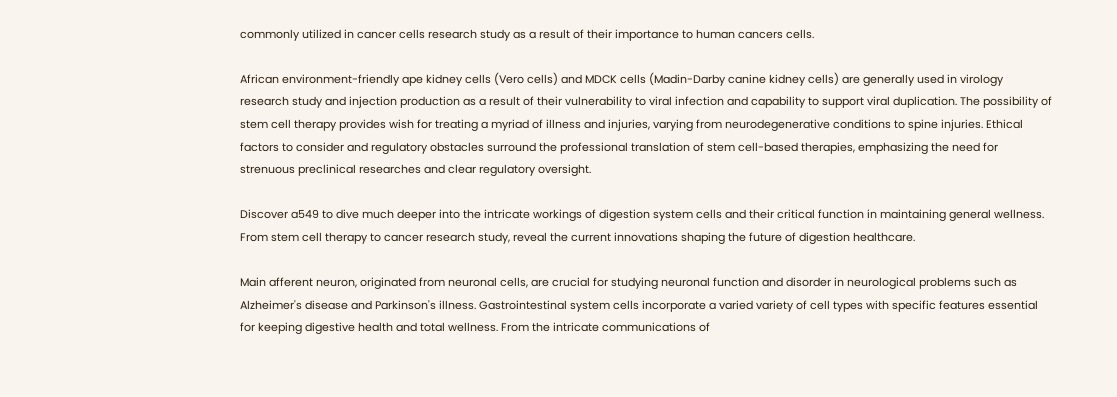commonly utilized in cancer cells research study as a result of their importance to human cancers cells.

African environment-friendly ape kidney cells (Vero cells) and MDCK cells (Madin-Darby canine kidney cells) are generally used in virology research study and injection production as a result of their vulnerability to viral infection and capability to support viral duplication. The possibility of stem cell therapy provides wish for treating a myriad of illness and injuries, varying from neurodegenerative conditions to spine injuries. Ethical factors to consider and regulatory obstacles surround the professional translation of stem cell-based therapies, emphasizing the need for strenuous preclinical researches and clear regulatory oversight.

Discover a549 to dive much deeper into the intricate workings of digestion system cells and their critical function in maintaining general wellness. From stem cell therapy to cancer research study, reveal the current innovations shaping the future of digestion healthcare.

Main afferent neuron, originated from neuronal cells, are crucial for studying neuronal function and disorder in neurological problems such as Alzheimer's disease and Parkinson's illness. Gastrointestinal system cells incorporate a varied variety of cell types with specific features essential for keeping digestive health and total wellness. From the intricate communications of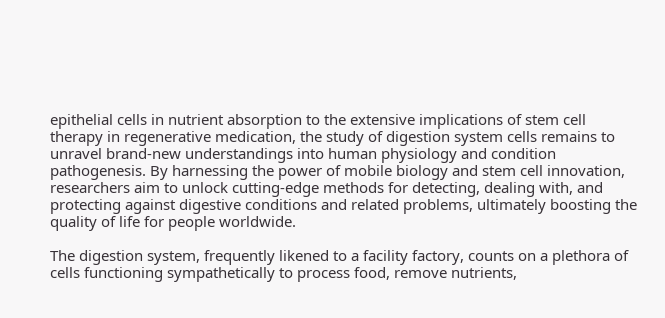epithelial cells in nutrient absorption to the extensive implications of stem cell therapy in regenerative medication, the study of digestion system cells remains to unravel brand-new understandings into human physiology and condition pathogenesis. By harnessing the power of mobile biology and stem cell innovation, researchers aim to unlock cutting-edge methods for detecting, dealing with, and protecting against digestive conditions and related problems, ultimately boosting the quality of life for people worldwide.

The digestion system, frequently likened to a facility factory, counts on a plethora of cells functioning sympathetically to process food, remove nutrients,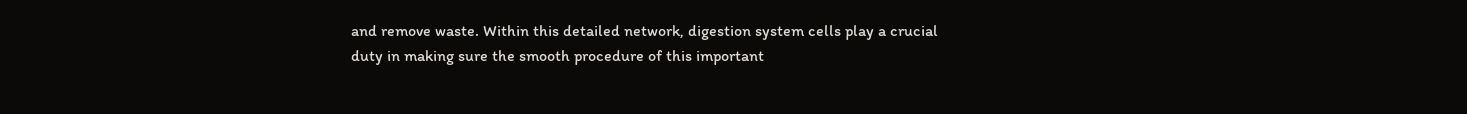and remove waste. Within this detailed network, digestion system cells play a crucial duty in making sure the smooth procedure of this important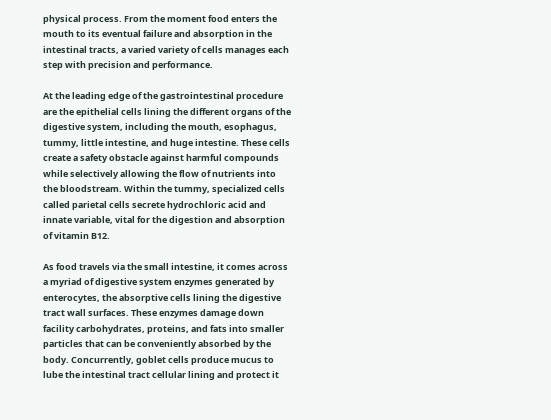physical process. From the moment food enters the mouth to its eventual failure and absorption in the intestinal tracts, a varied variety of cells manages each step with precision and performance.

At the leading edge of the gastrointestinal procedure are the epithelial cells lining the different organs of the digestive system, including the mouth, esophagus, tummy, little intestine, and huge intestine. These cells create a safety obstacle against harmful compounds while selectively allowing the flow of nutrients into the bloodstream. Within the tummy, specialized cells called parietal cells secrete hydrochloric acid and innate variable, vital for the digestion and absorption of vitamin B12.

As food travels via the small intestine, it comes across a myriad of digestive system enzymes generated by enterocytes, the absorptive cells lining the digestive tract wall surfaces. These enzymes damage down facility carbohydrates, proteins, and fats into smaller particles that can be conveniently absorbed by the body. Concurrently, goblet cells produce mucus to lube the intestinal tract cellular lining and protect it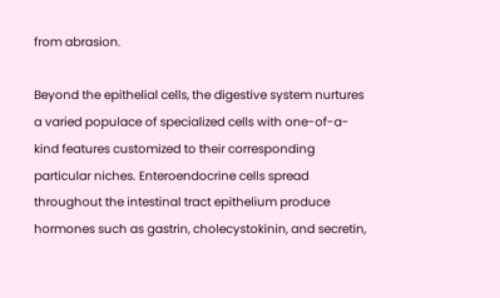from abrasion.

Beyond the epithelial cells, the digestive system nurtures a varied populace of specialized cells with one-of-a-kind features customized to their corresponding particular niches. Enteroendocrine cells spread throughout the intestinal tract epithelium produce hormones such as gastrin, cholecystokinin, and secretin,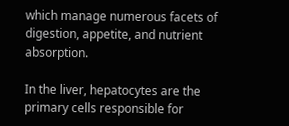which manage numerous facets of digestion, appetite, and nutrient absorption.

In the liver, hepatocytes are the primary cells responsible for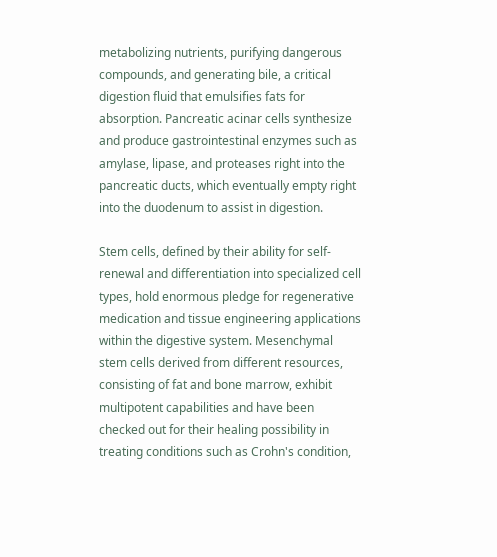metabolizing nutrients, purifying dangerous compounds, and generating bile, a critical digestion fluid that emulsifies fats for absorption. Pancreatic acinar cells synthesize and produce gastrointestinal enzymes such as amylase, lipase, and proteases right into the pancreatic ducts, which eventually empty right into the duodenum to assist in digestion.

Stem cells, defined by their ability for self-renewal and differentiation into specialized cell types, hold enormous pledge for regenerative medication and tissue engineering applications within the digestive system. Mesenchymal stem cells derived from different resources, consisting of fat and bone marrow, exhibit multipotent capabilities and have been checked out for their healing possibility in treating conditions such as Crohn's condition,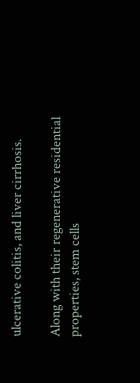ulcerative colitis, and liver cirrhosis.

Along with their regenerative residential properties, stem cells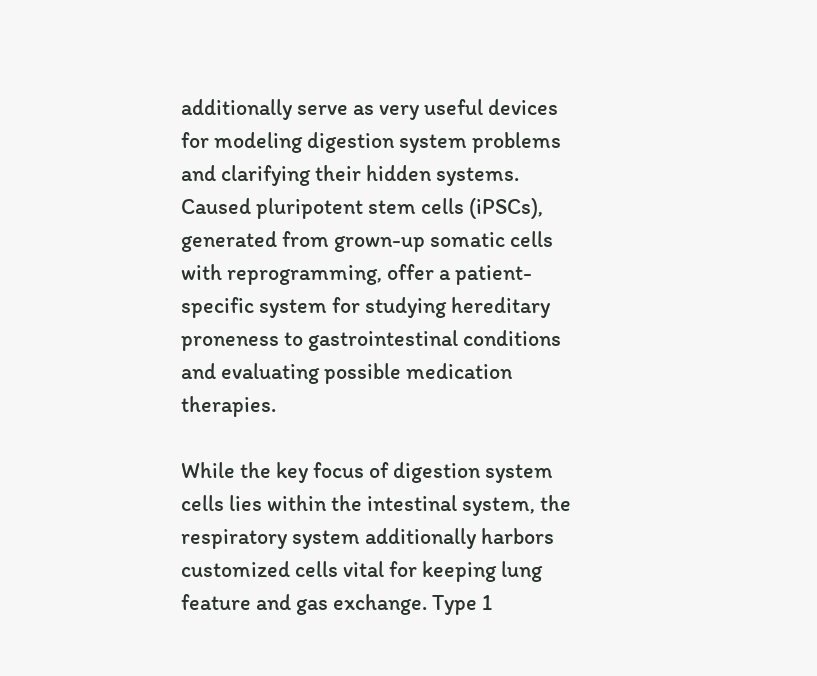additionally serve as very useful devices for modeling digestion system problems and clarifying their hidden systems. Caused pluripotent stem cells (iPSCs), generated from grown-up somatic cells with reprogramming, offer a patient-specific system for studying hereditary proneness to gastrointestinal conditions and evaluating possible medication therapies.

While the key focus of digestion system cells lies within the intestinal system, the respiratory system additionally harbors customized cells vital for keeping lung feature and gas exchange. Type 1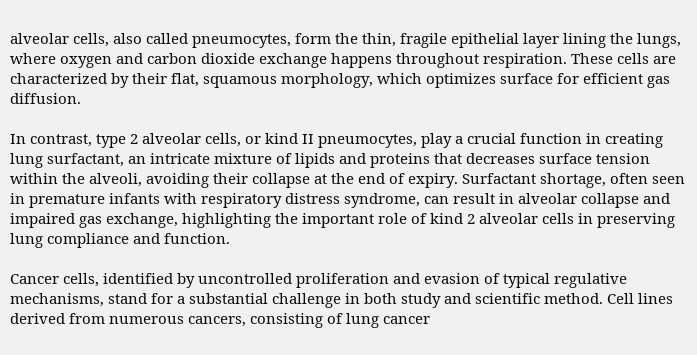alveolar cells, also called pneumocytes, form the thin, fragile epithelial layer lining the lungs, where oxygen and carbon dioxide exchange happens throughout respiration. These cells are characterized by their flat, squamous morphology, which optimizes surface for efficient gas diffusion.

In contrast, type 2 alveolar cells, or kind II pneumocytes, play a crucial function in creating lung surfactant, an intricate mixture of lipids and proteins that decreases surface tension within the alveoli, avoiding their collapse at the end of expiry. Surfactant shortage, often seen in premature infants with respiratory distress syndrome, can result in alveolar collapse and impaired gas exchange, highlighting the important role of kind 2 alveolar cells in preserving lung compliance and function.

Cancer cells, identified by uncontrolled proliferation and evasion of typical regulative mechanisms, stand for a substantial challenge in both study and scientific method. Cell lines derived from numerous cancers, consisting of lung cancer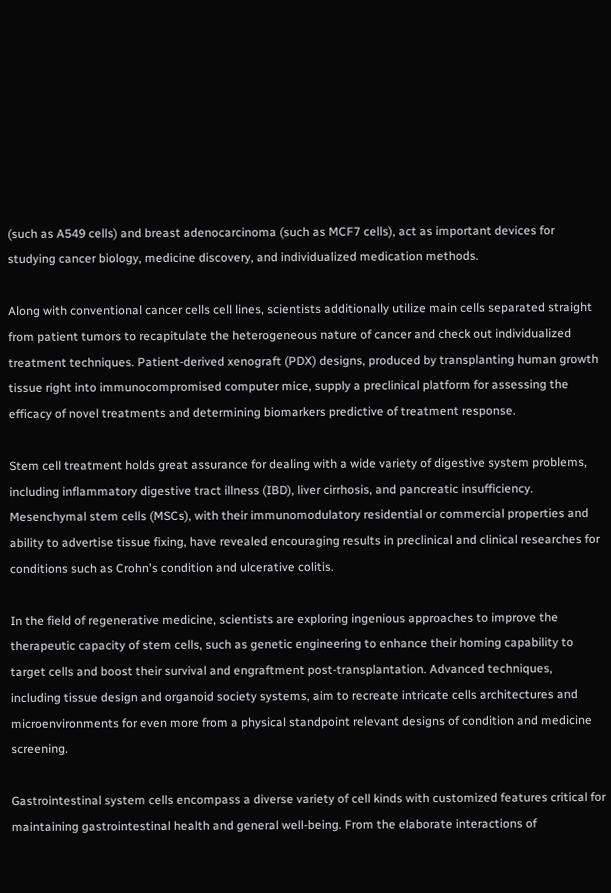(such as A549 cells) and breast adenocarcinoma (such as MCF7 cells), act as important devices for studying cancer biology, medicine discovery, and individualized medication methods.

Along with conventional cancer cells cell lines, scientists additionally utilize main cells separated straight from patient tumors to recapitulate the heterogeneous nature of cancer and check out individualized treatment techniques. Patient-derived xenograft (PDX) designs, produced by transplanting human growth tissue right into immunocompromised computer mice, supply a preclinical platform for assessing the efficacy of novel treatments and determining biomarkers predictive of treatment response.

Stem cell treatment holds great assurance for dealing with a wide variety of digestive system problems, including inflammatory digestive tract illness (IBD), liver cirrhosis, and pancreatic insufficiency. Mesenchymal stem cells (MSCs), with their immunomodulatory residential or commercial properties and ability to advertise tissue fixing, have revealed encouraging results in preclinical and clinical researches for conditions such as Crohn's condition and ulcerative colitis.

In the field of regenerative medicine, scientists are exploring ingenious approaches to improve the therapeutic capacity of stem cells, such as genetic engineering to enhance their homing capability to target cells and boost their survival and engraftment post-transplantation. Advanced techniques, including tissue design and organoid society systems, aim to recreate intricate cells architectures and microenvironments for even more from a physical standpoint relevant designs of condition and medicine screening.

Gastrointestinal system cells encompass a diverse variety of cell kinds with customized features critical for maintaining gastrointestinal health and general well-being. From the elaborate interactions of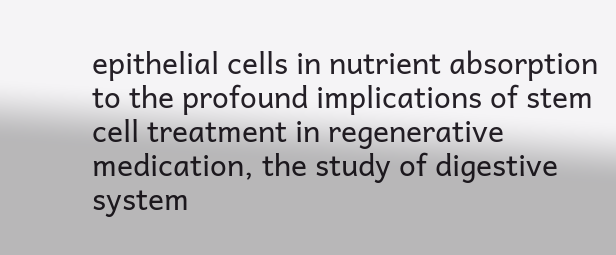epithelial cells in nutrient absorption to the profound implications of stem cell treatment in regenerative medication, the study of digestive system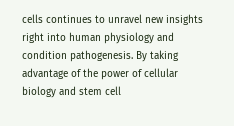cells continues to unravel new insights right into human physiology and condition pathogenesis. By taking advantage of the power of cellular biology and stem cell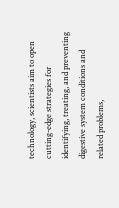technology, scientists aim to open cutting-edge strategies for identifying, treating, and preventing digestive system conditions and related problems,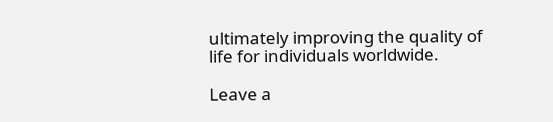ultimately improving the quality of life for individuals worldwide.

Leave a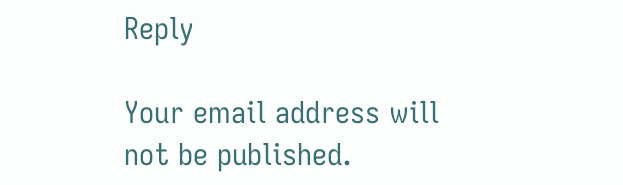Reply

Your email address will not be published.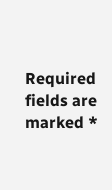Required fields are marked *